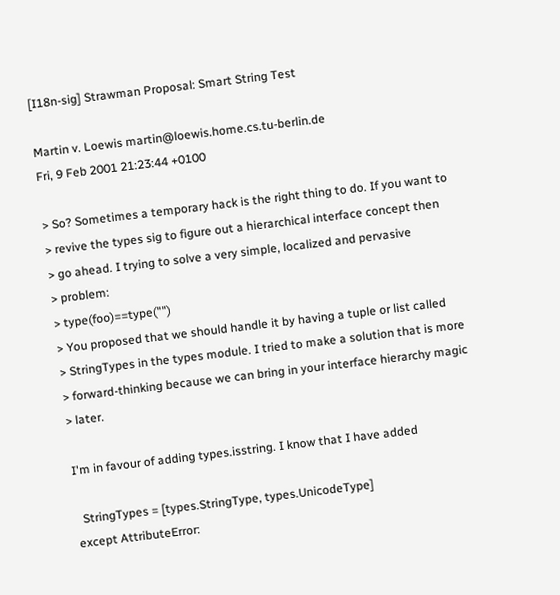[I18n-sig] Strawman Proposal: Smart String Test

Martin v. Loewis martin@loewis.home.cs.tu-berlin.de
Fri, 9 Feb 2001 21:23:44 +0100

> So? Sometimes a temporary hack is the right thing to do. If you want to
> revive the types sig to figure out a hierarchical interface concept then
> go ahead. I trying to solve a very simple, localized and pervasive
> problem:
> type(foo)==type("")
> You proposed that we should handle it by having a tuple or list called
> StringTypes in the types module. I tried to make a solution that is more
> forward-thinking because we can bring in your interface hierarchy magic
> later.

I'm in favour of adding types.isstring. I know that I have added

  StringTypes = [types.StringType, types.UnicodeType]
except AttributeError: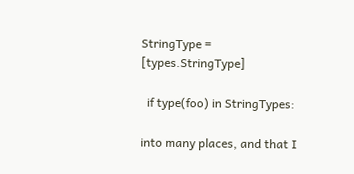StringType = [types.StringType]

  if type(foo) in StringTypes:

into many places, and that I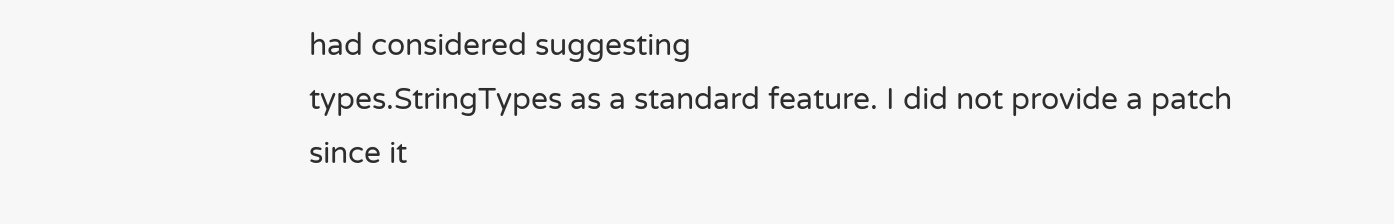had considered suggesting
types.StringTypes as a standard feature. I did not provide a patch
since it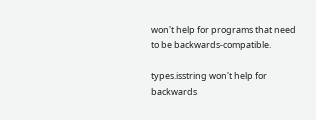won't help for programs that need to be backwards-compatible.

types.isstring won't help for backwards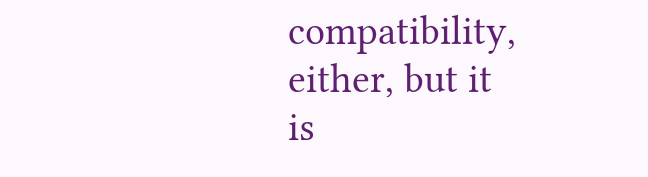compatibility, either, but it
is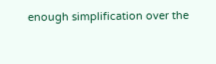enough simplification over the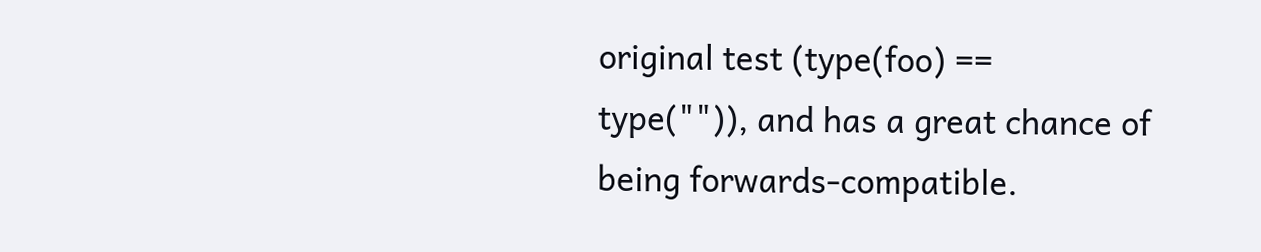original test (type(foo) ==
type("")), and has a great chance of being forwards-compatible.